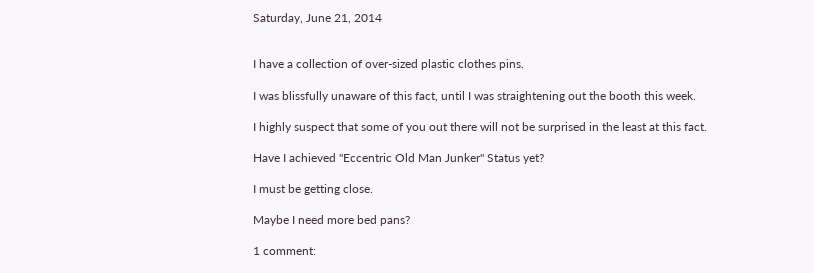Saturday, June 21, 2014


I have a collection of over-sized plastic clothes pins.

I was blissfully unaware of this fact, until I was straightening out the booth this week.

I highly suspect that some of you out there will not be surprised in the least at this fact.

Have I achieved "Eccentric Old Man Junker" Status yet?

I must be getting close.

Maybe I need more bed pans?

1 comment: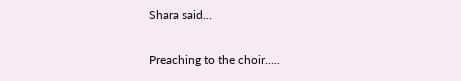Shara said...

Preaching to the choir.....